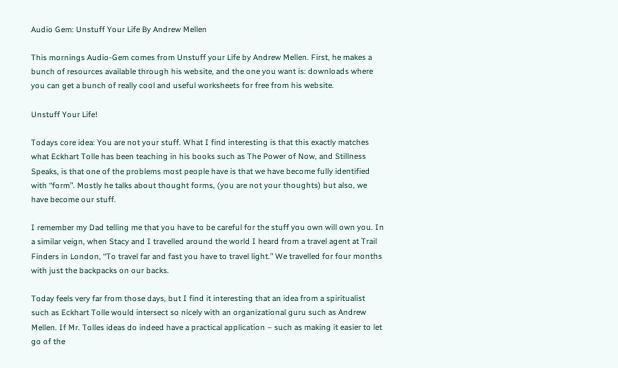Audio Gem: Unstuff Your Life By Andrew Mellen

This mornings Audio-Gem comes from Unstuff your Life by Andrew Mellen. First, he makes a bunch of resources available through his website, and the one you want is: downloads where you can get a bunch of really cool and useful worksheets for free from his website.

Unstuff Your Life!

Todays core idea: You are not your stuff. What I find interesting is that this exactly matches what Eckhart Tolle has been teaching in his books such as The Power of Now, and Stillness Speaks, is that one of the problems most people have is that we have become fully identified with “form”. Mostly he talks about thought forms, (you are not your thoughts) but also, we have become our stuff.

I remember my Dad telling me that you have to be careful for the stuff you own will own you. In a similar veign, when Stacy and I travelled around the world I heard from a travel agent at Trail Finders in London, “To travel far and fast you have to travel light.” We travelled for four months with just the backpacks on our backs.

Today feels very far from those days, but I find it interesting that an idea from a spiritualist such as Eckhart Tolle would intersect so nicely with an organizational guru such as Andrew Mellen. If Mr. Tolles ideas do indeed have a practical application – such as making it easier to let go of the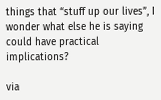things that “stuff up our lives”, I wonder what else he is saying could have practical implications?

via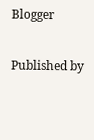Blogger

Published by